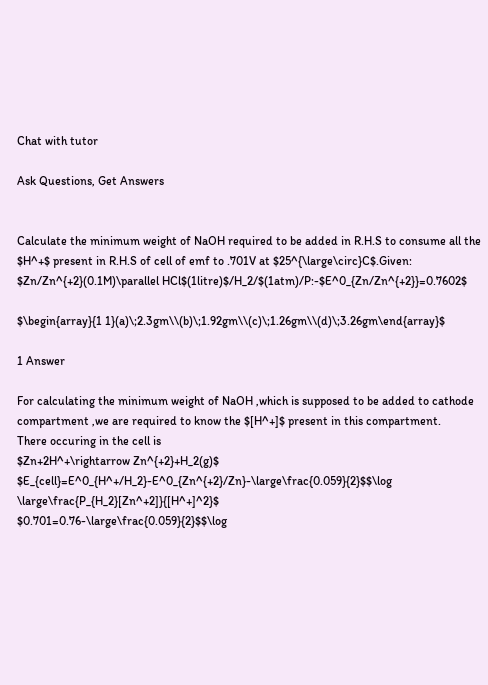Chat with tutor

Ask Questions, Get Answers


Calculate the minimum weight of NaOH required to be added in R.H.S to consume all the $H^+$ present in R.H.S of cell of emf to .701V at $25^{\large\circ}C$.Given: $Zn/Zn^{+2}(0.1M)\parallel HCl$(1litre)$/H_2/$(1atm)/P:-$E^0_{Zn/Zn^{+2}}=0.7602$

$\begin{array}{1 1}(a)\;2.3gm\\(b)\;1.92gm\\(c)\;1.26gm\\(d)\;3.26gm\end{array}$

1 Answer

For calculating the minimum weight of NaOH ,which is supposed to be added to cathode compartment ,we are required to know the $[H^+]$ present in this compartment.
There occuring in the cell is
$Zn+2H^+\rightarrow Zn^{+2}+H_2(g)$
$E_{cell}=E^0_{H^+/H_2}-E^0_{Zn^{+2}/Zn}-\large\frac{0.059}{2}$$\log \large\frac{P_{H_2}[Zn^+2]}{[H^+]^2}$
$0.701=0.76-\large\frac{0.059}{2}$$\log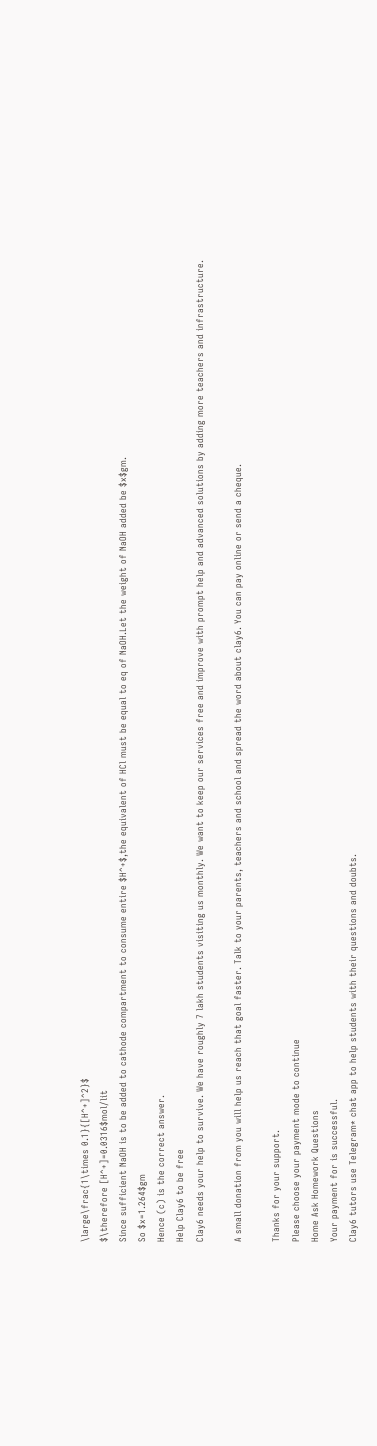\large\frac{1\times 0.1}{[H^+]^2}$
$\therefore [H^+]=0.0316$mol/lit
Since sufficient NaOH is to be added to cathode compartment to consume entire $H^+$,the equivalent of HCl must be equal to eq of NaOH.Let the weight of NaOH added be $x$gm.
So $x=1.264$gm
Hence (c) is the correct answer.
Help Clay6 to be free
Clay6 needs your help to survive. We have roughly 7 lakh students visiting us monthly. We want to keep our services free and improve with prompt help and advanced solutions by adding more teachers and infrastructure.

A small donation from you will help us reach that goal faster. Talk to your parents, teachers and school and spread the word about clay6. You can pay online or send a cheque.

Thanks for your support.
Please choose your payment mode to continue
Home Ask Homework Questions
Your payment for is successful.
Clay6 tutors use Telegram* chat app to help students with their questions and doubts.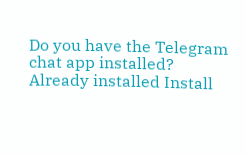Do you have the Telegram chat app installed?
Already installed Install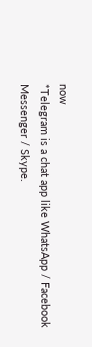now
*Telegram is a chat app like WhatsApp / Facebook Messenger / Skype.